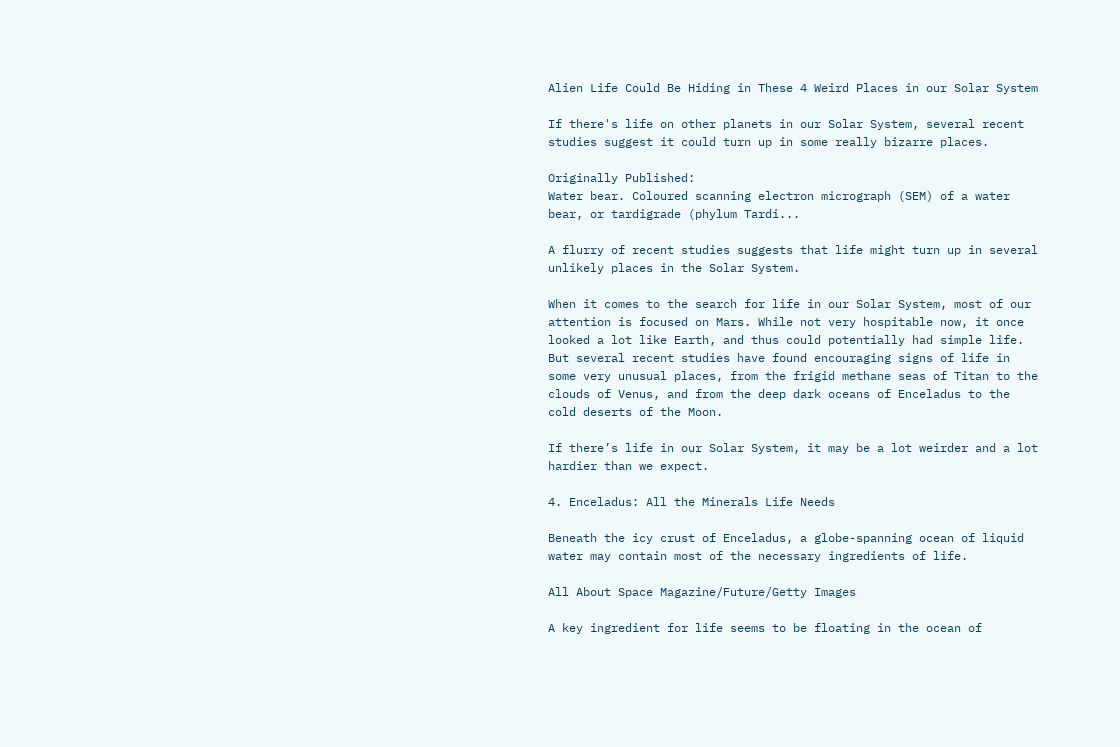Alien Life Could Be Hiding in These 4 Weird Places in our Solar System

If there's life on other planets in our Solar System, several recent studies suggest it could turn up in some really bizarre places.

Originally Published:
Water bear. Coloured scanning electron micrograph (SEM) of a water bear, or tardigrade (phylum Tardi...

A flurry of recent studies suggests that life might turn up in several unlikely places in the Solar System.

When it comes to the search for life in our Solar System, most of our attention is focused on Mars. While not very hospitable now, it once looked a lot like Earth, and thus could potentially had simple life. But several recent studies have found encouraging signs of life in some very unusual places, from the frigid methane seas of Titan to the clouds of Venus, and from the deep dark oceans of Enceladus to the cold deserts of the Moon.

If there’s life in our Solar System, it may be a lot weirder and a lot hardier than we expect.

4. Enceladus: All the Minerals Life Needs

Beneath the icy crust of Enceladus, a globe-spanning ocean of liquid water may contain most of the necessary ingredients of life.

All About Space Magazine/Future/Getty Images

A key ingredient for life seems to be floating in the ocean of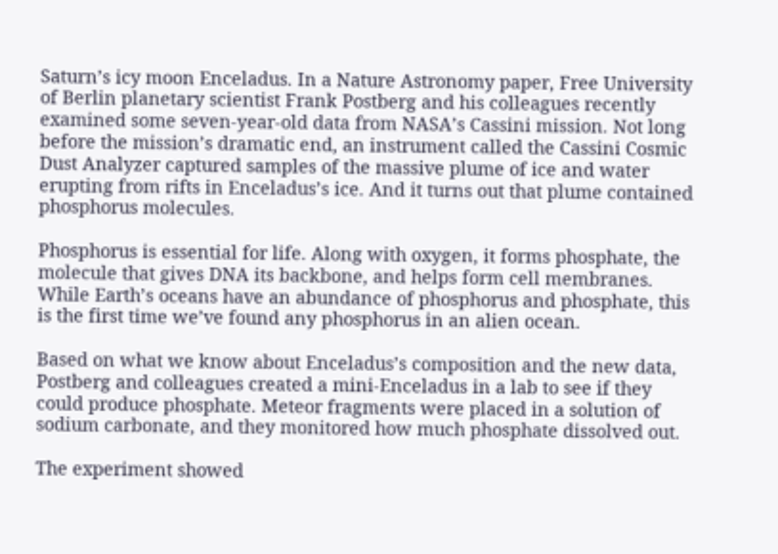Saturn’s icy moon Enceladus. In a Nature Astronomy paper, Free University of Berlin planetary scientist Frank Postberg and his colleagues recently examined some seven-year-old data from NASA’s Cassini mission. Not long before the mission’s dramatic end, an instrument called the Cassini Cosmic Dust Analyzer captured samples of the massive plume of ice and water erupting from rifts in Enceladus’s ice. And it turns out that plume contained phosphorus molecules.

Phosphorus is essential for life. Along with oxygen, it forms phosphate, the molecule that gives DNA its backbone, and helps form cell membranes. While Earth’s oceans have an abundance of phosphorus and phosphate, this is the first time we’ve found any phosphorus in an alien ocean.

Based on what we know about Enceladus’s composition and the new data, Postberg and colleagues created a mini-Enceladus in a lab to see if they could produce phosphate. Meteor fragments were placed in a solution of sodium carbonate, and they monitored how much phosphate dissolved out.

The experiment showed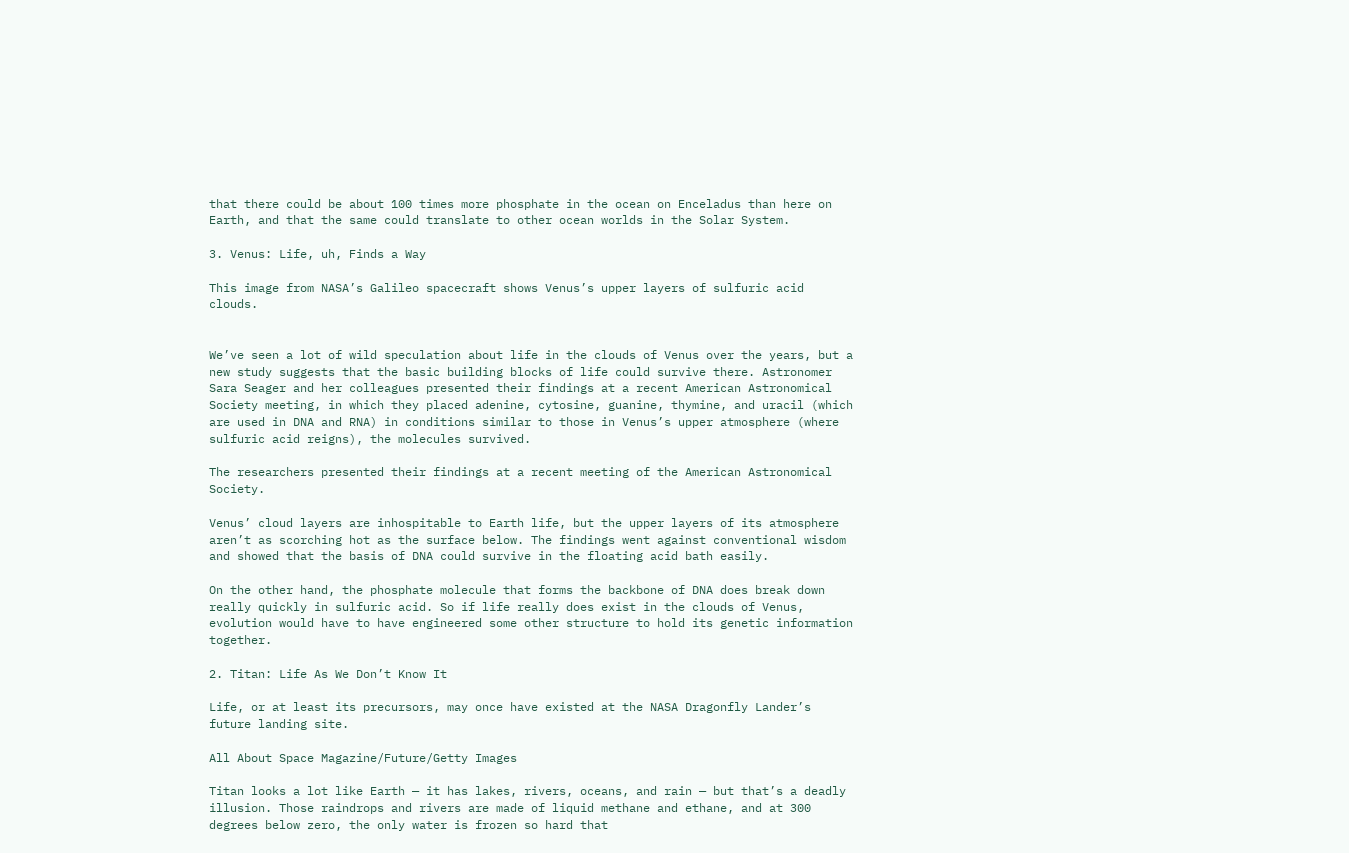that there could be about 100 times more phosphate in the ocean on Enceladus than here on Earth, and that the same could translate to other ocean worlds in the Solar System.

3. Venus: Life, uh, Finds a Way

This image from NASA’s Galileo spacecraft shows Venus’s upper layers of sulfuric acid clouds.


We’ve seen a lot of wild speculation about life in the clouds of Venus over the years, but a new study suggests that the basic building blocks of life could survive there. Astronomer Sara Seager and her colleagues presented their findings at a recent American Astronomical Society meeting, in which they placed adenine, cytosine, guanine, thymine, and uracil (which are used in DNA and RNA) in conditions similar to those in Venus’s upper atmosphere (where sulfuric acid reigns), the molecules survived.

The researchers presented their findings at a recent meeting of the American Astronomical Society.

Venus’ cloud layers are inhospitable to Earth life, but the upper layers of its atmosphere aren’t as scorching hot as the surface below. The findings went against conventional wisdom and showed that the basis of DNA could survive in the floating acid bath easily.

On the other hand, the phosphate molecule that forms the backbone of DNA does break down really quickly in sulfuric acid. So if life really does exist in the clouds of Venus, evolution would have to have engineered some other structure to hold its genetic information together.

2. Titan: Life As We Don’t Know It

Life, or at least its precursors, may once have existed at the NASA Dragonfly Lander’s future landing site.

All About Space Magazine/Future/Getty Images

Titan looks a lot like Earth — it has lakes, rivers, oceans, and rain — but that’s a deadly illusion. Those raindrops and rivers are made of liquid methane and ethane, and at 300 degrees below zero, the only water is frozen so hard that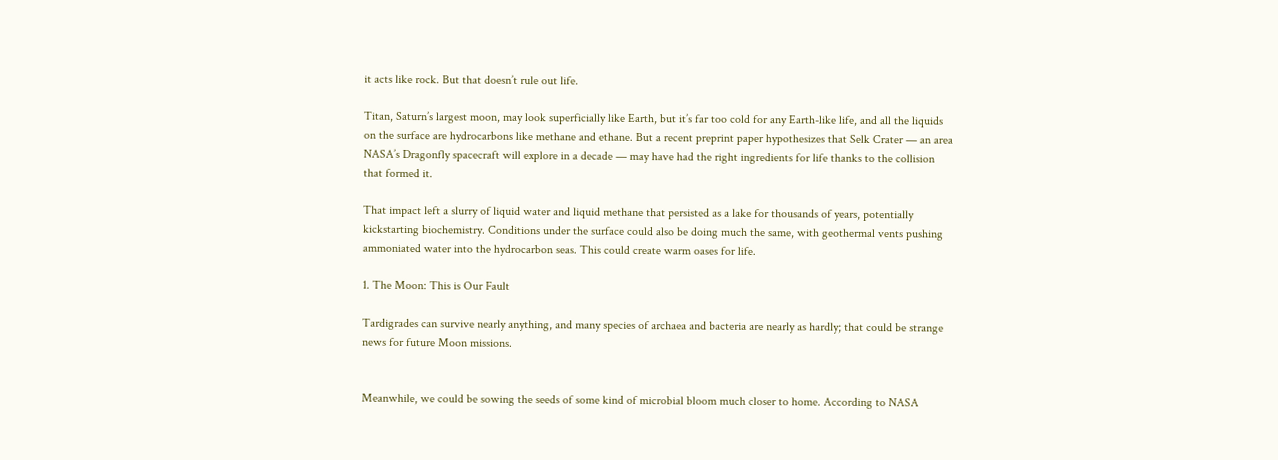it acts like rock. But that doesn’t rule out life.

Titan, Saturn’s largest moon, may look superficially like Earth, but it’s far too cold for any Earth-like life, and all the liquids on the surface are hydrocarbons like methane and ethane. But a recent preprint paper hypothesizes that Selk Crater — an area NASA’s Dragonfly spacecraft will explore in a decade — may have had the right ingredients for life thanks to the collision that formed it.

That impact left a slurry of liquid water and liquid methane that persisted as a lake for thousands of years, potentially kickstarting biochemistry. Conditions under the surface could also be doing much the same, with geothermal vents pushing ammoniated water into the hydrocarbon seas. This could create warm oases for life.

1. The Moon: This is Our Fault

Tardigrades can survive nearly anything, and many species of archaea and bacteria are nearly as hardly; that could be strange news for future Moon missions.


Meanwhile, we could be sowing the seeds of some kind of microbial bloom much closer to home. According to NASA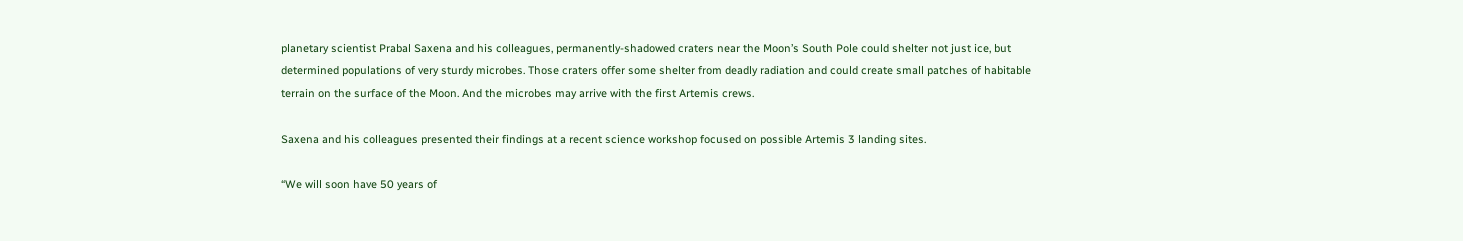planetary scientist Prabal Saxena and his colleagues, permanently-shadowed craters near the Moon’s South Pole could shelter not just ice, but determined populations of very sturdy microbes. Those craters offer some shelter from deadly radiation and could create small patches of habitable terrain on the surface of the Moon. And the microbes may arrive with the first Artemis crews.

Saxena and his colleagues presented their findings at a recent science workshop focused on possible Artemis 3 landing sites.

“We will soon have 50 years of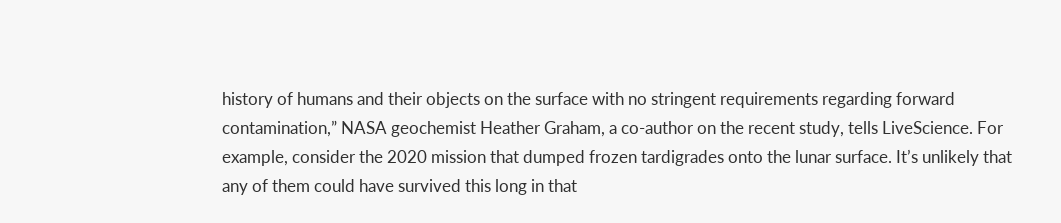history of humans and their objects on the surface with no stringent requirements regarding forward contamination,” NASA geochemist Heather Graham, a co-author on the recent study, tells LiveScience. For example, consider the 2020 mission that dumped frozen tardigrades onto the lunar surface. It’s unlikely that any of them could have survived this long in that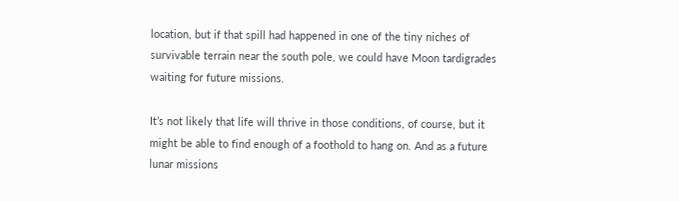location, but if that spill had happened in one of the tiny niches of survivable terrain near the south pole, we could have Moon tardigrades waiting for future missions.

It’s not likely that life will thrive in those conditions, of course, but it might be able to find enough of a foothold to hang on. And as a future lunar missions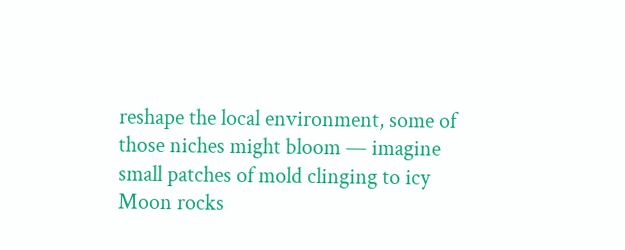reshape the local environment, some of those niches might bloom — imagine small patches of mold clinging to icy Moon rocks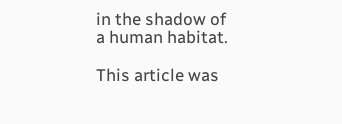in the shadow of a human habitat.

This article was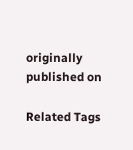originally published on

Related Tags